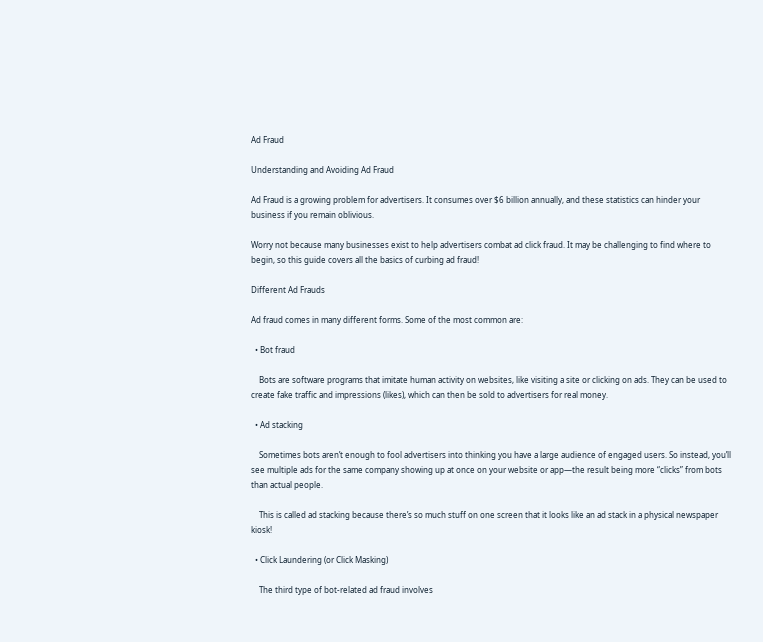Ad Fraud

Understanding and Avoiding Ad Fraud

Ad Fraud is a growing problem for advertisers. It consumes over $6 billion annually, and these statistics can hinder your business if you remain oblivious.

Worry not because many businesses exist to help advertisers combat ad click fraud. It may be challenging to find where to begin, so this guide covers all the basics of curbing ad fraud!

Different Ad Frauds

Ad fraud comes in many different forms. Some of the most common are:

  • Bot fraud

    Bots are software programs that imitate human activity on websites, like visiting a site or clicking on ads. They can be used to create fake traffic and impressions (likes), which can then be sold to advertisers for real money.

  • Ad stacking

    Sometimes bots aren’t enough to fool advertisers into thinking you have a large audience of engaged users. So instead, you’ll see multiple ads for the same company showing up at once on your website or app—the result being more “clicks” from bots than actual people.

    This is called ad stacking because there’s so much stuff on one screen that it looks like an ad stack in a physical newspaper kiosk!

  • Click Laundering (or Click Masking)

    The third type of bot-related ad fraud involves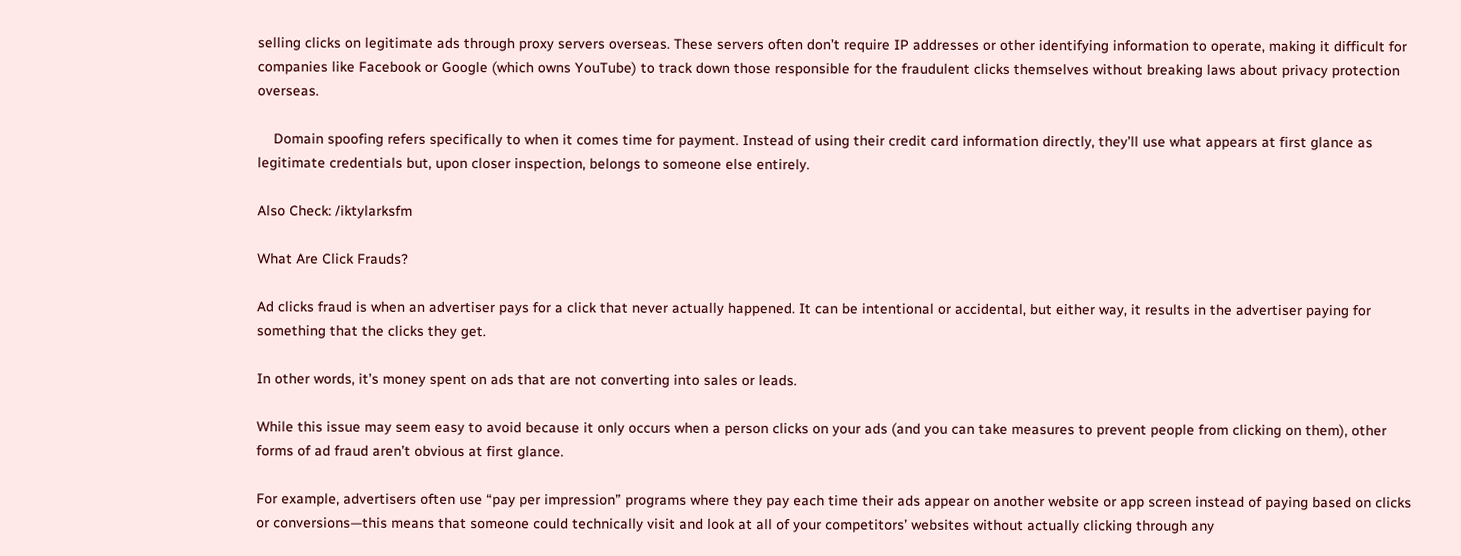selling clicks on legitimate ads through proxy servers overseas. These servers often don’t require IP addresses or other identifying information to operate, making it difficult for companies like Facebook or Google (which owns YouTube) to track down those responsible for the fraudulent clicks themselves without breaking laws about privacy protection overseas.

    Domain spoofing refers specifically to when it comes time for payment. Instead of using their credit card information directly, they’ll use what appears at first glance as legitimate credentials but, upon closer inspection, belongs to someone else entirely.

Also Check: /iktylarksfm

What Are Click Frauds?

Ad clicks fraud is when an advertiser pays for a click that never actually happened. It can be intentional or accidental, but either way, it results in the advertiser paying for something that the clicks they get.

In other words, it’s money spent on ads that are not converting into sales or leads.

While this issue may seem easy to avoid because it only occurs when a person clicks on your ads (and you can take measures to prevent people from clicking on them), other forms of ad fraud aren’t obvious at first glance.

For example, advertisers often use “pay per impression” programs where they pay each time their ads appear on another website or app screen instead of paying based on clicks or conversions—this means that someone could technically visit and look at all of your competitors’ websites without actually clicking through any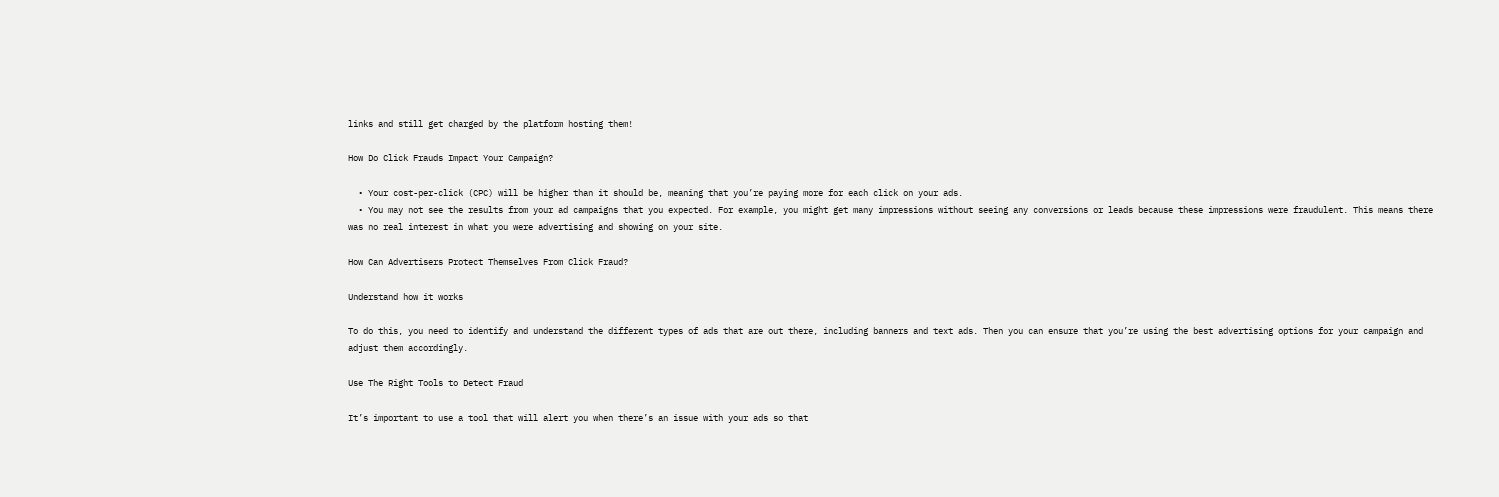links and still get charged by the platform hosting them!

How Do Click Frauds Impact Your Campaign?

  • Your cost-per-click (CPC) will be higher than it should be, meaning that you’re paying more for each click on your ads.
  • You may not see the results from your ad campaigns that you expected. For example, you might get many impressions without seeing any conversions or leads because these impressions were fraudulent. This means there was no real interest in what you were advertising and showing on your site.

How Can Advertisers Protect Themselves From Click Fraud?

Understand how it works

To do this, you need to identify and understand the different types of ads that are out there, including banners and text ads. Then you can ensure that you’re using the best advertising options for your campaign and adjust them accordingly.

Use The Right Tools to Detect Fraud

It’s important to use a tool that will alert you when there’s an issue with your ads so that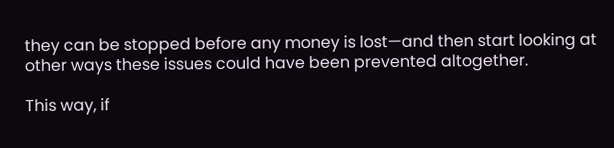they can be stopped before any money is lost—and then start looking at other ways these issues could have been prevented altogether.

This way, if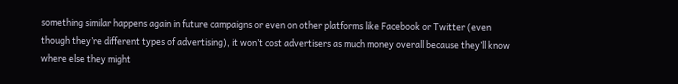something similar happens again in future campaigns or even on other platforms like Facebook or Twitter (even though they’re different types of advertising), it won’t cost advertisers as much money overall because they’ll know where else they might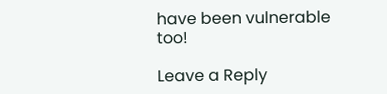have been vulnerable too!

Leave a Reply